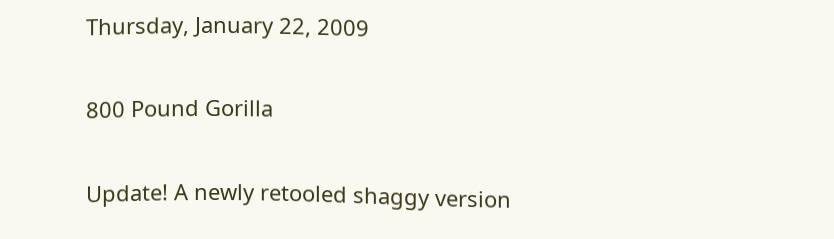Thursday, January 22, 2009

800 Pound Gorilla

Update! A newly retooled shaggy version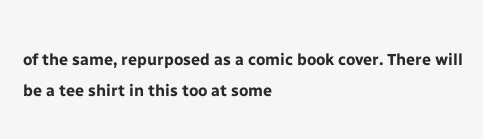of the same, repurposed as a comic book cover. There will be a tee shirt in this too at some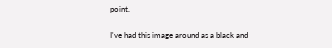point.

I've had this image around as a black and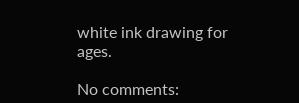white ink drawing for ages.

No comments: